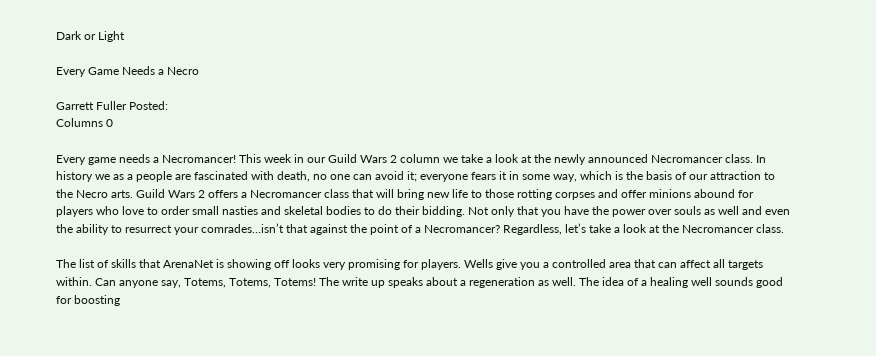Dark or Light

Every Game Needs a Necro

Garrett Fuller Posted:
Columns 0

Every game needs a Necromancer! This week in our Guild Wars 2 column we take a look at the newly announced Necromancer class. In history we as a people are fascinated with death, no one can avoid it; everyone fears it in some way, which is the basis of our attraction to the Necro arts. Guild Wars 2 offers a Necromancer class that will bring new life to those rotting corpses and offer minions abound for players who love to order small nasties and skeletal bodies to do their bidding. Not only that you have the power over souls as well and even the ability to resurrect your comrades…isn’t that against the point of a Necromancer? Regardless, let’s take a look at the Necromancer class.

The list of skills that ArenaNet is showing off looks very promising for players. Wells give you a controlled area that can affect all targets within. Can anyone say, Totems, Totems, Totems! The write up speaks about a regeneration as well. The idea of a healing well sounds good for boosting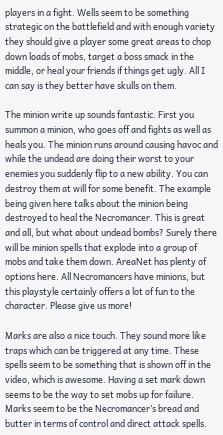players in a fight. Wells seem to be something strategic on the battlefield and with enough variety they should give a player some great areas to chop down loads of mobs, target a boss smack in the middle, or heal your friends if things get ugly. All I can say is they better have skulls on them.

The minion write up sounds fantastic. First you summon a minion, who goes off and fights as well as heals you. The minion runs around causing havoc and while the undead are doing their worst to your enemies you suddenly flip to a new ability. You can destroy them at will for some benefit. The example being given here talks about the minion being destroyed to heal the Necromancer. This is great and all, but what about undead bombs? Surely there will be minion spells that explode into a group of mobs and take them down. AreaNet has plenty of options here. All Necromancers have minions, but this playstyle certainly offers a lot of fun to the character. Please give us more!

Marks are also a nice touch. They sound more like traps which can be triggered at any time. These spells seem to be something that is shown off in the video, which is awesome. Having a set mark down seems to be the way to set mobs up for failure. Marks seem to be the Necromancer’s bread and butter in terms of control and direct attack spells.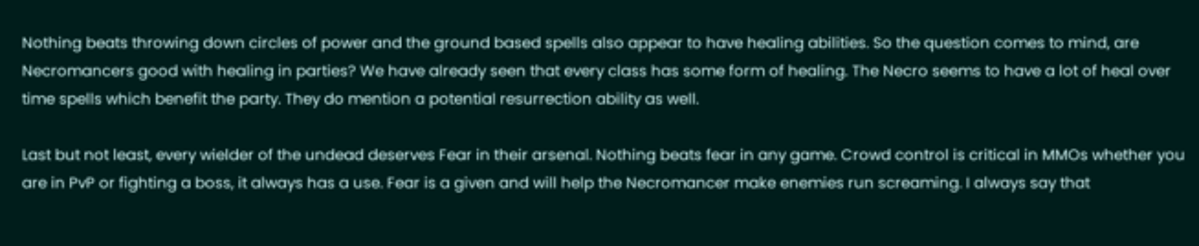Nothing beats throwing down circles of power and the ground based spells also appear to have healing abilities. So the question comes to mind, are Necromancers good with healing in parties? We have already seen that every class has some form of healing. The Necro seems to have a lot of heal over time spells which benefit the party. They do mention a potential resurrection ability as well.

Last but not least, every wielder of the undead deserves Fear in their arsenal. Nothing beats fear in any game. Crowd control is critical in MMOs whether you are in PvP or fighting a boss, it always has a use. Fear is a given and will help the Necromancer make enemies run screaming. I always say that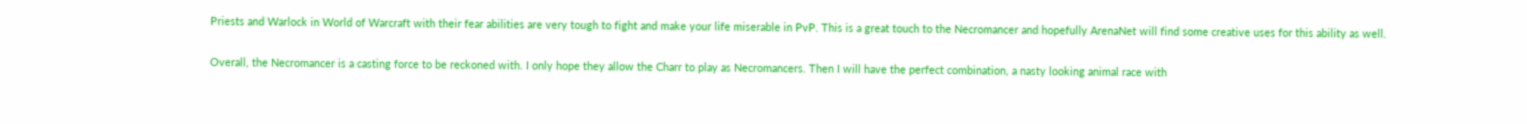Priests and Warlock in World of Warcraft with their fear abilities are very tough to fight and make your life miserable in PvP. This is a great touch to the Necromancer and hopefully ArenaNet will find some creative uses for this ability as well.

Overall, the Necromancer is a casting force to be reckoned with. I only hope they allow the Charr to play as Necromancers. Then I will have the perfect combination, a nasty looking animal race with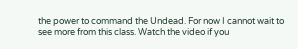the power to command the Undead. For now I cannot wait to see more from this class. Watch the video if you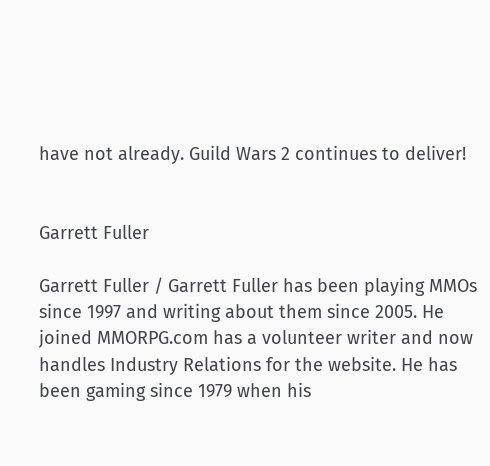have not already. Guild Wars 2 continues to deliver!


Garrett Fuller

Garrett Fuller / Garrett Fuller has been playing MMOs since 1997 and writing about them since 2005. He joined MMORPG.com has a volunteer writer and now handles Industry Relations for the website. He has been gaming since 1979 when his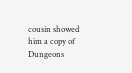cousin showed him a copy of Dungeons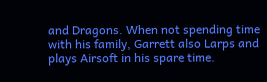and Dragons. When not spending time with his family, Garrett also Larps and plays Airsoft in his spare time.